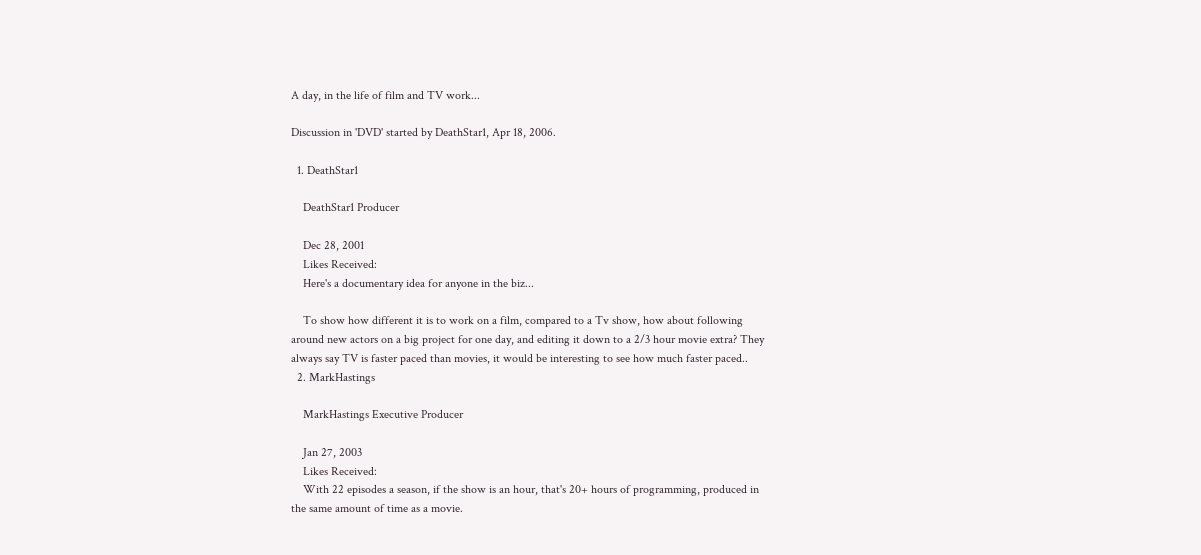A day, in the life of film and TV work...

Discussion in 'DVD' started by DeathStar1, Apr 18, 2006.

  1. DeathStar1

    DeathStar1 Producer

    Dec 28, 2001
    Likes Received:
    Here's a documentary idea for anyone in the biz...

    To show how different it is to work on a film, compared to a Tv show, how about following around new actors on a big project for one day, and editing it down to a 2/3 hour movie extra? They always say TV is faster paced than movies, it would be interesting to see how much faster paced..
  2. MarkHastings

    MarkHastings Executive Producer

    Jan 27, 2003
    Likes Received:
    With 22 episodes a season, if the show is an hour, that's 20+ hours of programming, produced in the same amount of time as a movie.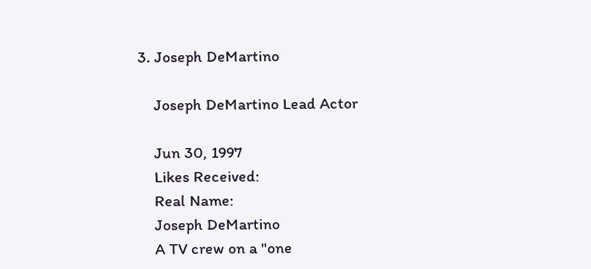3. Joseph DeMartino

    Joseph DeMartino Lead Actor

    Jun 30, 1997
    Likes Received:
    Real Name:
    Joseph DeMartino
    A TV crew on a "one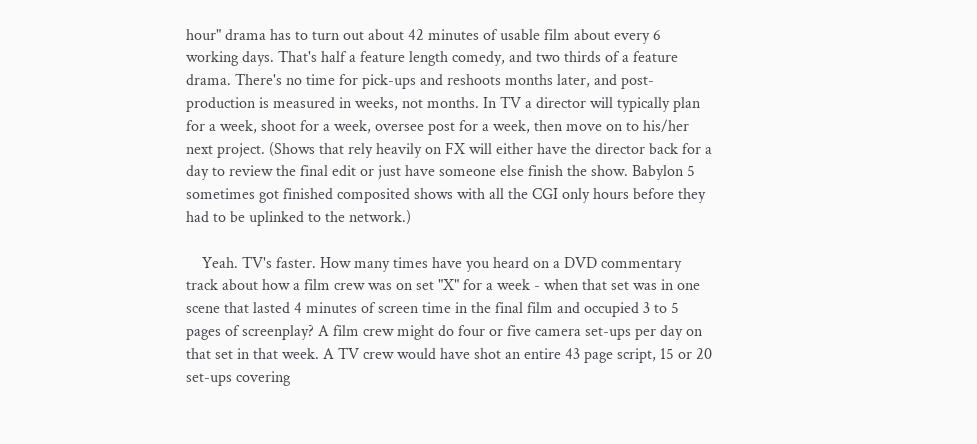hour" drama has to turn out about 42 minutes of usable film about every 6 working days. That's half a feature length comedy, and two thirds of a feature drama. There's no time for pick-ups and reshoots months later, and post-production is measured in weeks, not months. In TV a director will typically plan for a week, shoot for a week, oversee post for a week, then move on to his/her next project. (Shows that rely heavily on FX will either have the director back for a day to review the final edit or just have someone else finish the show. Babylon 5 sometimes got finished composited shows with all the CGI only hours before they had to be uplinked to the network.)

    Yeah. TV's faster. How many times have you heard on a DVD commentary track about how a film crew was on set "X" for a week - when that set was in one scene that lasted 4 minutes of screen time in the final film and occupied 3 to 5 pages of screenplay? A film crew might do four or five camera set-ups per day on that set in that week. A TV crew would have shot an entire 43 page script, 15 or 20 set-ups covering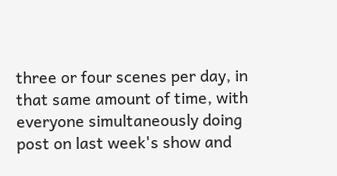three or four scenes per day, in that same amount of time, with everyone simultaneously doing post on last week's show and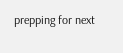prepping for next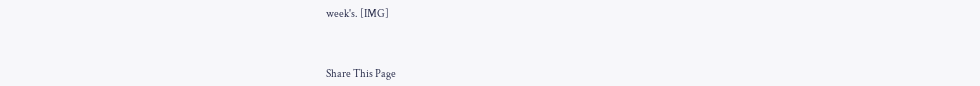week's. [IMG]



Share This Page